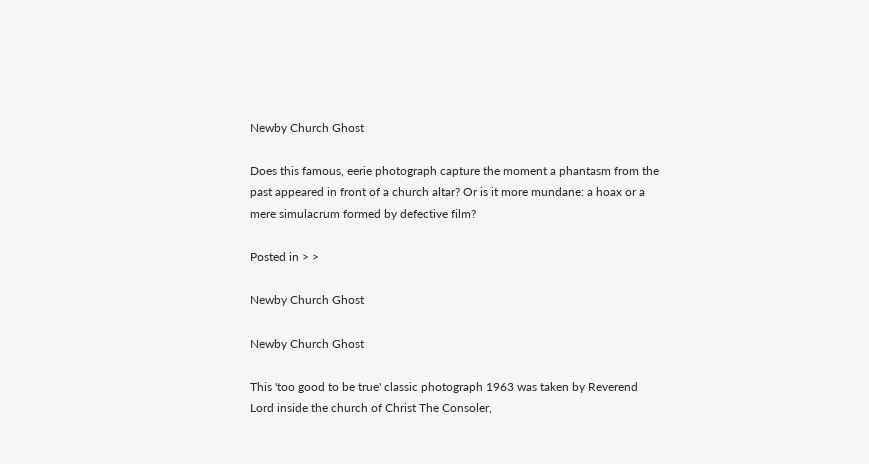Newby Church Ghost

Does this famous, eerie photograph capture the moment a phantasm from the past appeared in front of a church altar? Or is it more mundane: a hoax or a mere simulacrum formed by defective film?

Posted in > >

Newby Church Ghost

Newby Church Ghost

This 'too good to be true' classic photograph 1963 was taken by Reverend Lord inside the church of Christ The Consoler,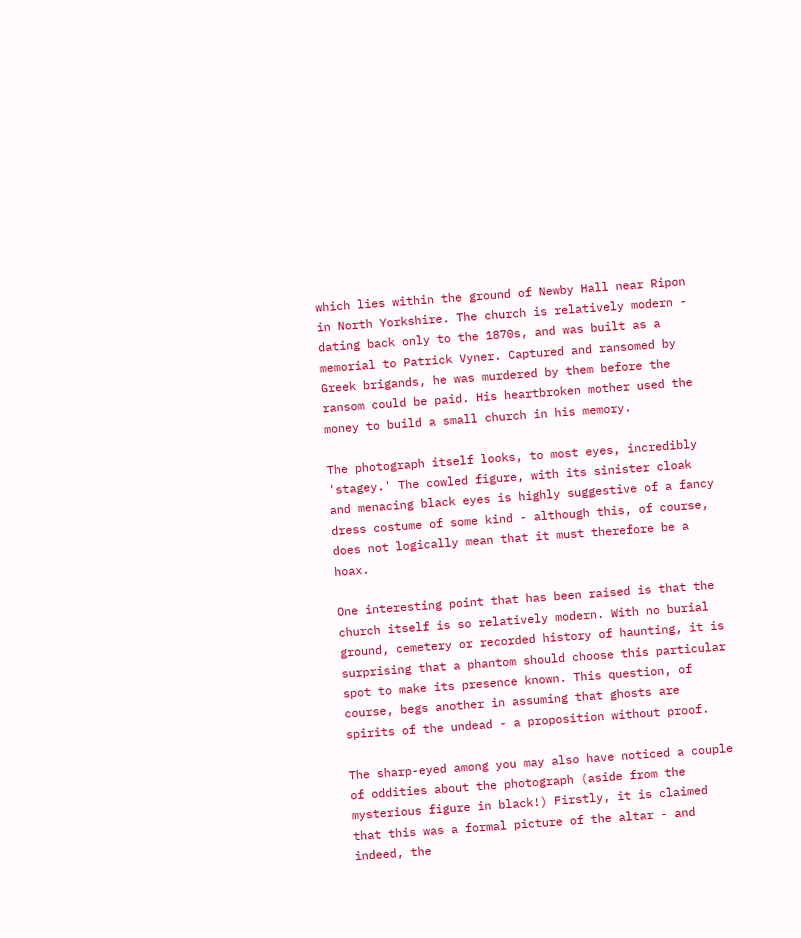which lies within the ground of Newby Hall near Ripon in North Yorkshire. The church is relatively modern - dating back only to the 1870s, and was built as a memorial to Patrick Vyner. Captured and ransomed by Greek brigands, he was murdered by them before the ransom could be paid. His heartbroken mother used the money to build a small church in his memory.

The photograph itself looks, to most eyes, incredibly 'stagey.' The cowled figure, with its sinister cloak and menacing black eyes is highly suggestive of a fancy dress costume of some kind - although this, of course, does not logically mean that it must therefore be a hoax.

One interesting point that has been raised is that the church itself is so relatively modern. With no burial ground, cemetery or recorded history of haunting, it is surprising that a phantom should choose this particular spot to make its presence known. This question, of course, begs another in assuming that ghosts are spirits of the undead - a proposition without proof.

The sharp-eyed among you may also have noticed a couple of oddities about the photograph (aside from the mysterious figure in black!) Firstly, it is claimed that this was a formal picture of the altar - and indeed, the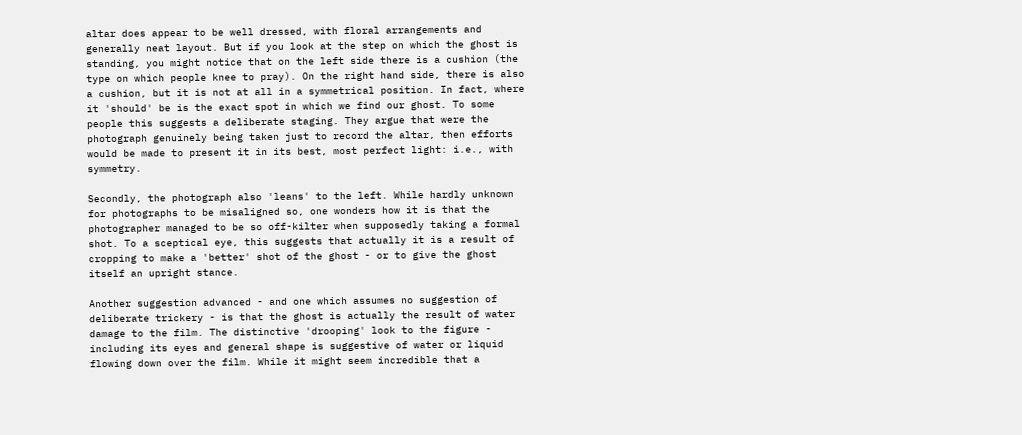altar does appear to be well dressed, with floral arrangements and generally neat layout. But if you look at the step on which the ghost is standing, you might notice that on the left side there is a cushion (the type on which people knee to pray). On the right hand side, there is also a cushion, but it is not at all in a symmetrical position. In fact, where it 'should' be is the exact spot in which we find our ghost. To some people this suggests a deliberate staging. They argue that were the photograph genuinely being taken just to record the altar, then efforts would be made to present it in its best, most perfect light: i.e., with symmetry.

Secondly, the photograph also 'leans' to the left. While hardly unknown for photographs to be misaligned so, one wonders how it is that the photographer managed to be so off-kilter when supposedly taking a formal shot. To a sceptical eye, this suggests that actually it is a result of cropping to make a 'better' shot of the ghost - or to give the ghost itself an upright stance.

Another suggestion advanced - and one which assumes no suggestion of deliberate trickery - is that the ghost is actually the result of water damage to the film. The distinctive 'drooping' look to the figure - including its eyes and general shape is suggestive of water or liquid flowing down over the film. While it might seem incredible that a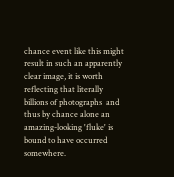chance event like this might result in such an apparently clear image, it is worth reflecting that literally billions of photographs  and thus by chance alone an amazing-looking 'fluke' is bound to have occurred somewhere.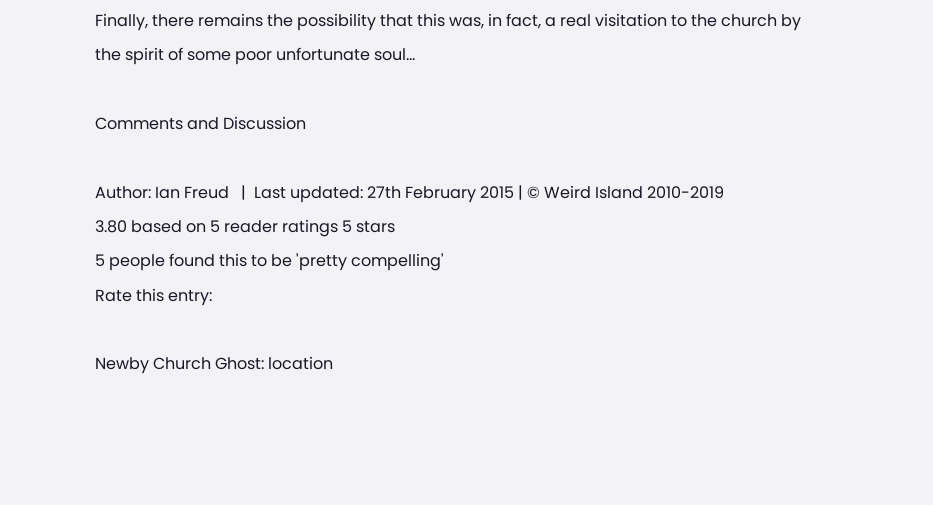Finally, there remains the possibility that this was, in fact, a real visitation to the church by the spirit of some poor unfortunate soul...

Comments and Discussion

Author: Ian Freud   |  Last updated: 27th February 2015 | © Weird Island 2010-2019
3.80 based on 5 reader ratings 5 stars
5 people found this to be 'pretty compelling'
Rate this entry:

Newby Church Ghost: location